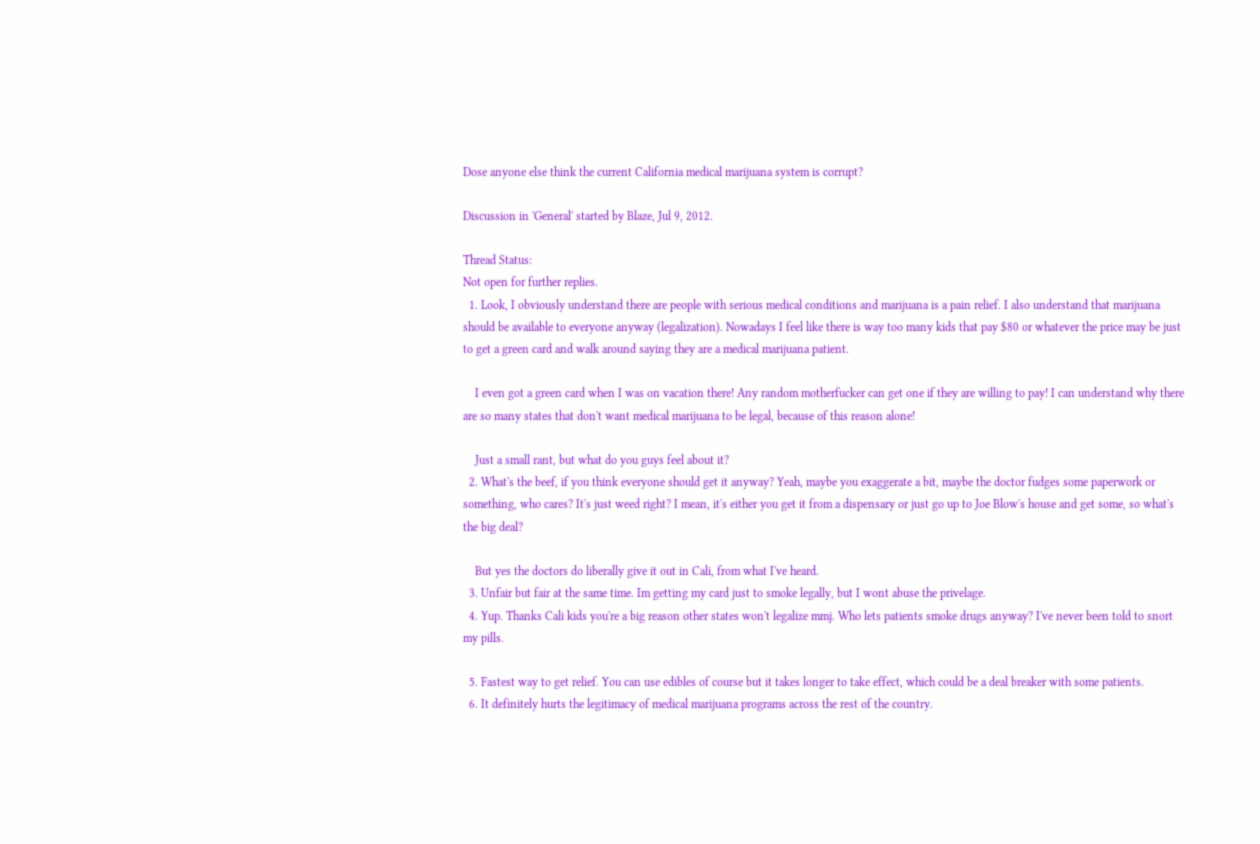Dose anyone else think the current California medical marijuana system is corrupt?

Discussion in 'General' started by Blaze, Jul 9, 2012.

Thread Status:
Not open for further replies.
  1. Look, I obviously understand there are people with serious medical conditions and marijuana is a pain relief. I also understand that marijuana should be available to everyone anyway (legalization). Nowadays I feel like there is way too many kids that pay $80 or whatever the price may be just to get a green card and walk around saying they are a medical marijuana patient.

    I even got a green card when I was on vacation there! Any random motherfucker can get one if they are willing to pay! I can understand why there are so many states that don't want medical marijuana to be legal, because of this reason alone!

    Just a small rant, but what do you guys feel about it?
  2. What's the beef, if you think everyone should get it anyway? Yeah, maybe you exaggerate a bit, maybe the doctor fudges some paperwork or something, who cares? It's just weed right? I mean, it's either you get it from a dispensary or just go up to Joe Blow's house and get some, so what's the big deal?

    But yes the doctors do liberally give it out in Cali, from what I've heard.
  3. Unfair but fair at the same time. Im getting my card just to smoke legally, but I wont abuse the privelage.
  4. Yup. Thanks Cali kids you're a big reason other states won't legalize mmj. Who lets patients smoke drugs anyway? I've never been told to snort my pills.

  5. Fastest way to get relief. You can use edibles of course but it takes longer to take effect, which could be a deal breaker with some patients.
  6. It definitely hurts the legitimacy of medical marijuana programs across the rest of the country.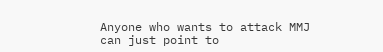Anyone who wants to attack MMJ can just point to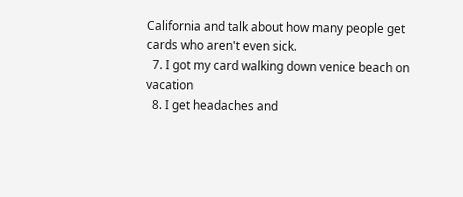California and talk about how many people get cards who aren't even sick.
  7. I got my card walking down venice beach on vacation
  8. I get headaches and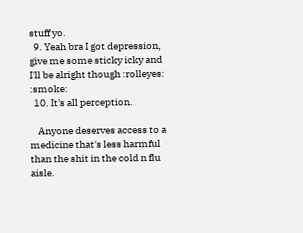stuff yo.
  9. Yeah bra I got depression, give me some sticky icky and I'll be alright though :rolleyes: :smoke:
  10. It's all perception.

    Anyone deserves access to a medicine that's less harmful than the shit in the cold n flu aisle.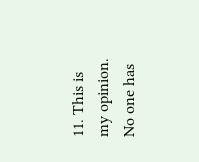11. This is my opinion. No one has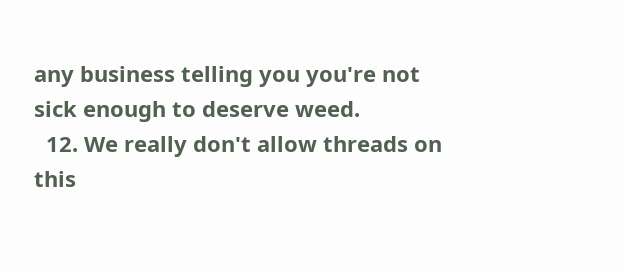any business telling you you're not sick enough to deserve weed.
  12. We really don't allow threads on this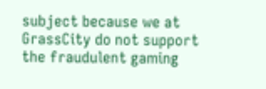subject because we at GrassCity do not support the fraudulent gaming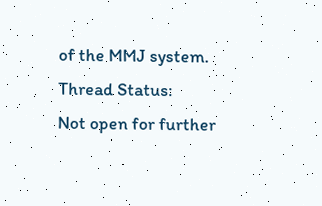of the MMJ system.
Thread Status:
Not open for further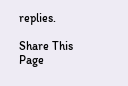replies.

Share This Page